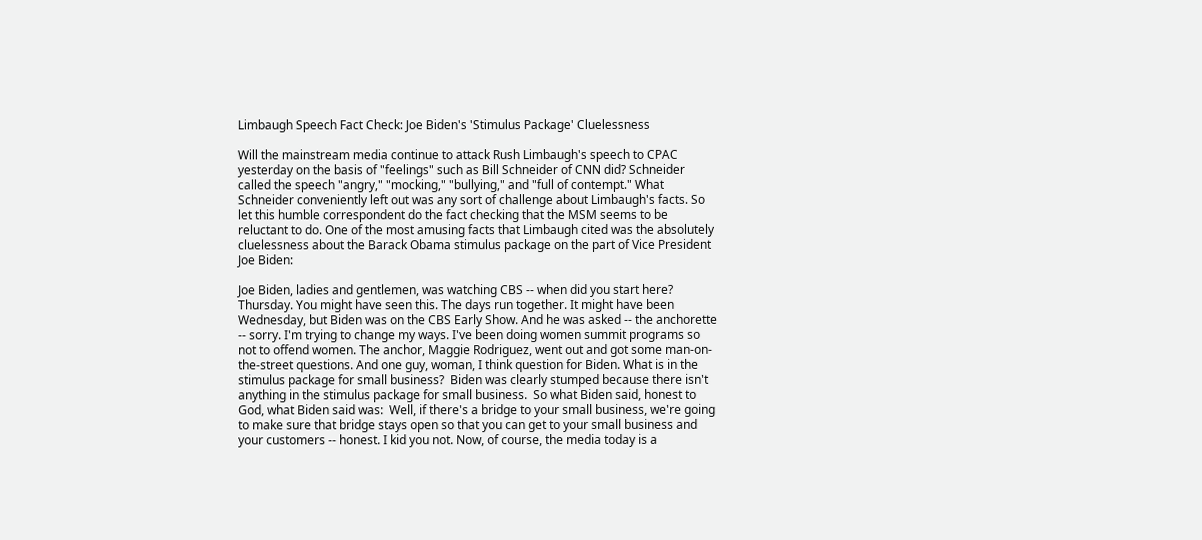Limbaugh Speech Fact Check: Joe Biden's 'Stimulus Package' Cluelessness

Will the mainstream media continue to attack Rush Limbaugh's speech to CPAC yesterday on the basis of "feelings" such as Bill Schneider of CNN did? Schneider called the speech "angry," "mocking," "bullying," and "full of contempt." What Schneider conveniently left out was any sort of challenge about Limbaugh's facts. So let this humble correspondent do the fact checking that the MSM seems to be reluctant to do. One of the most amusing facts that Limbaugh cited was the absolutely cluelessness about the Barack Obama stimulus package on the part of Vice President Joe Biden:

Joe Biden, ladies and gentlemen, was watching CBS -- when did you start here?  Thursday. You might have seen this. The days run together. It might have been Wednesday, but Biden was on the CBS Early Show. And he was asked -- the anchorette -- sorry. I'm trying to change my ways. I've been doing women summit programs so not to offend women. The anchor, Maggie Rodriguez, went out and got some man-on-the-street questions. And one guy, woman, I think question for Biden. What is in the stimulus package for small business?  Biden was clearly stumped because there isn't anything in the stimulus package for small business.  So what Biden said, honest to God, what Biden said was:  Well, if there's a bridge to your small business, we're going to make sure that bridge stays open so that you can get to your small business and your customers -- honest. I kid you not. Now, of course, the media today is a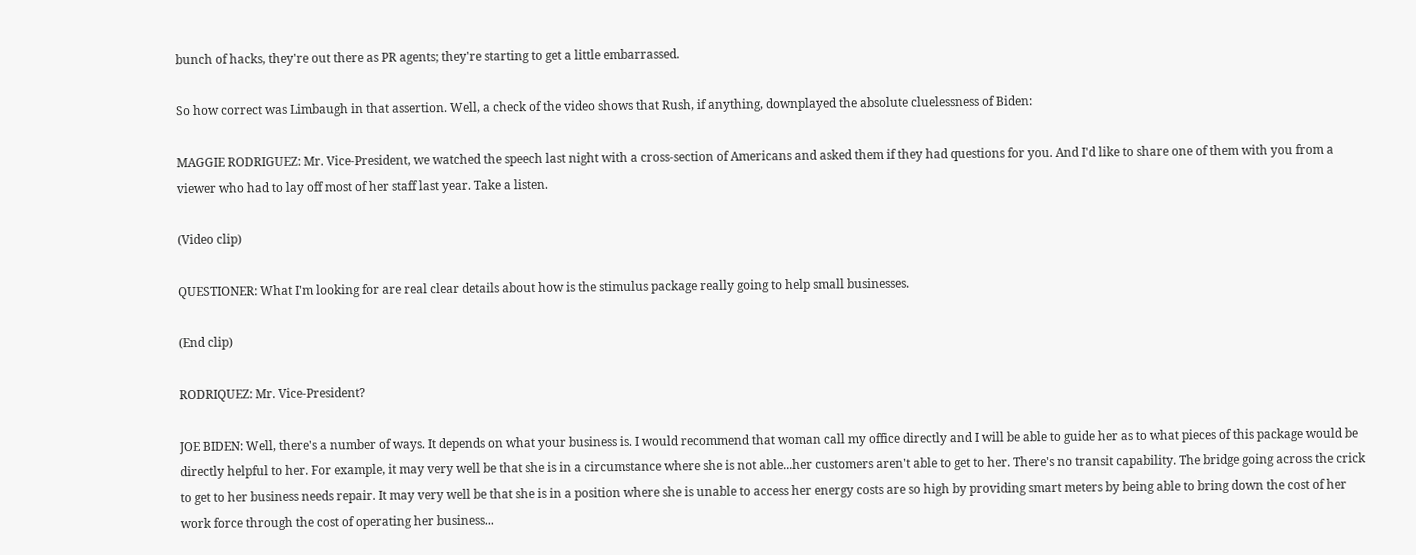bunch of hacks, they're out there as PR agents; they're starting to get a little embarrassed.

So how correct was Limbaugh in that assertion. Well, a check of the video shows that Rush, if anything, downplayed the absolute cluelessness of Biden:

MAGGIE RODRIGUEZ: Mr. Vice-President, we watched the speech last night with a cross-section of Americans and asked them if they had questions for you. And I'd like to share one of them with you from a viewer who had to lay off most of her staff last year. Take a listen.

(Video clip)

QUESTIONER: What I'm looking for are real clear details about how is the stimulus package really going to help small businesses.

(End clip)

RODRIQUEZ: Mr. Vice-President?

JOE BIDEN: Well, there's a number of ways. It depends on what your business is. I would recommend that woman call my office directly and I will be able to guide her as to what pieces of this package would be directly helpful to her. For example, it may very well be that she is in a circumstance where she is not able...her customers aren't able to get to her. There's no transit capability. The bridge going across the crick to get to her business needs repair. It may very well be that she is in a position where she is unable to access her energy costs are so high by providing smart meters by being able to bring down the cost of her work force through the cost of operating her business...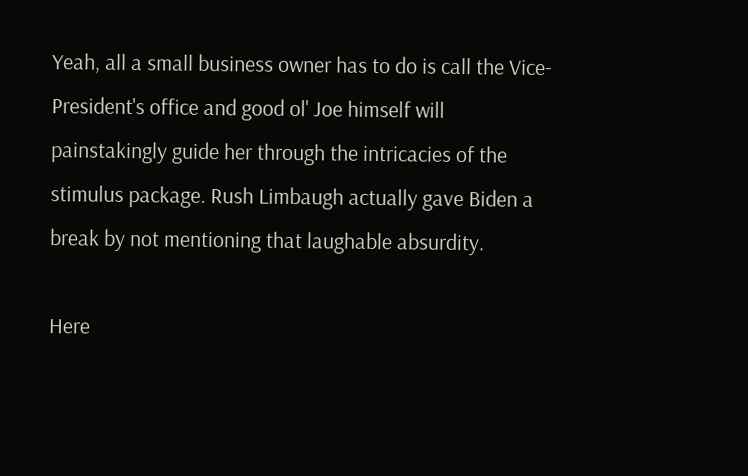Yeah, all a small business owner has to do is call the Vice-President's office and good ol' Joe himself will painstakingly guide her through the intricacies of the stimulus package. Rush Limbaugh actually gave Biden a break by not mentioning that laughable absurdity.

Here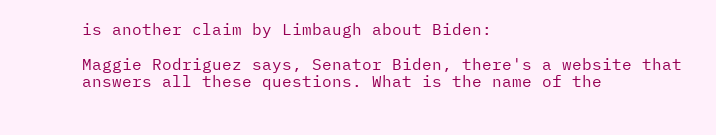is another claim by Limbaugh about Biden:

Maggie Rodriguez says, Senator Biden, there's a website that answers all these questions. What is the name of the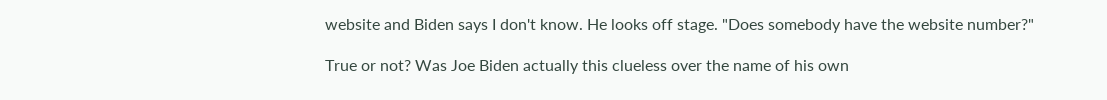website and Biden says I don't know. He looks off stage. "Does somebody have the website number?"

True or not? Was Joe Biden actually this clueless over the name of his own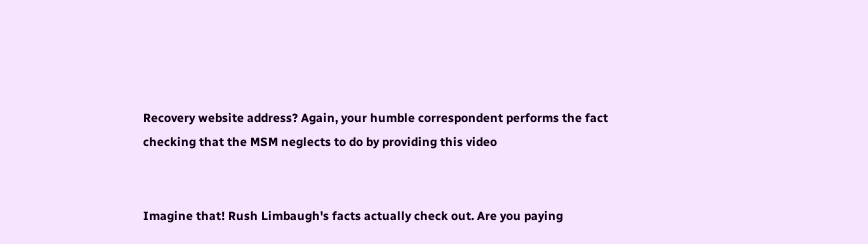Recovery website address? Again, your humble correspondent performs the fact checking that the MSM neglects to do by providing this video


Imagine that! Rush Limbaugh's facts actually check out. Are you paying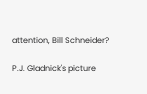attention, Bill Schneider?

P.J. Gladnick's picture